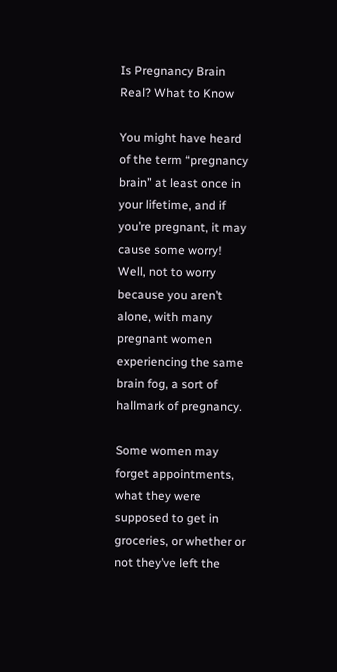Is Pregnancy Brain Real? What to Know

You might have heard of the term “pregnancy brain” at least once in your lifetime, and if you’re pregnant, it may cause some worry! Well, not to worry because you aren’t alone, with many pregnant women experiencing the same brain fog, a sort of hallmark of pregnancy.

Some women may forget appointments, what they were supposed to get in groceries, or whether or not they’ve left the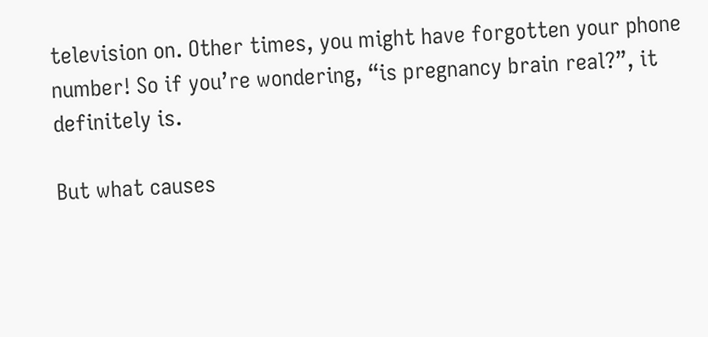television on. Other times, you might have forgotten your phone number! So if you’re wondering, “is pregnancy brain real?”, it definitely is.

But what causes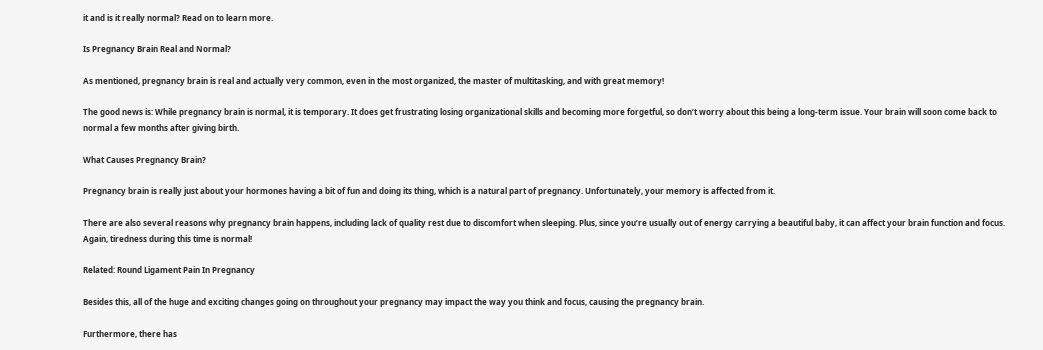it and is it really normal? Read on to learn more.

Is Pregnancy Brain Real and Normal?

As mentioned, pregnancy brain is real and actually very common, even in the most organized, the master of multitasking, and with great memory!

The good news is: While pregnancy brain is normal, it is temporary. It does get frustrating losing organizational skills and becoming more forgetful, so don’t worry about this being a long-term issue. Your brain will soon come back to normal a few months after giving birth.

What Causes Pregnancy Brain?

Pregnancy brain is really just about your hormones having a bit of fun and doing its thing, which is a natural part of pregnancy. Unfortunately, your memory is affected from it.

There are also several reasons why pregnancy brain happens, including lack of quality rest due to discomfort when sleeping. Plus, since you’re usually out of energy carrying a beautiful baby, it can affect your brain function and focus. Again, tiredness during this time is normal!

Related: Round Ligament Pain In Pregnancy

Besides this, all of the huge and exciting changes going on throughout your pregnancy may impact the way you think and focus, causing the pregnancy brain.

Furthermore, there has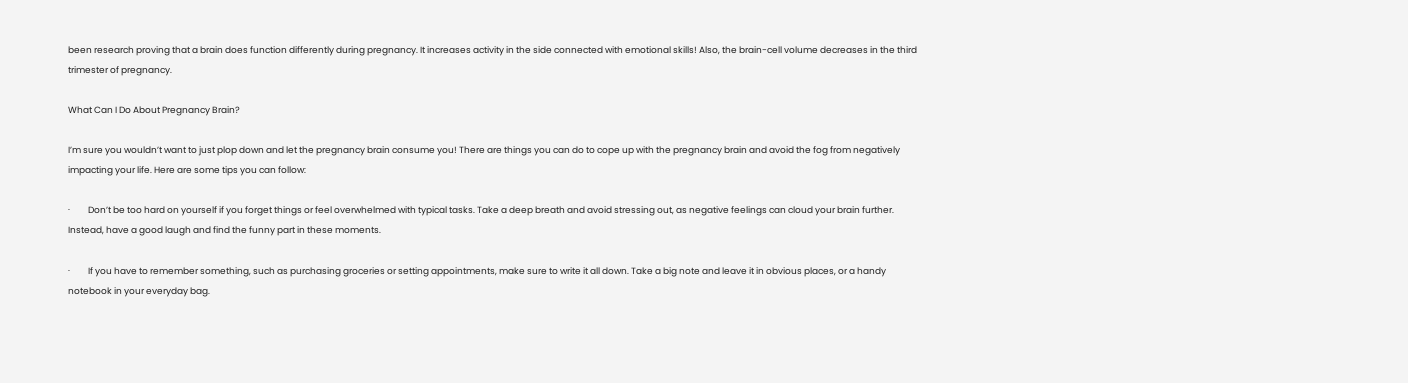been research proving that a brain does function differently during pregnancy. It increases activity in the side connected with emotional skills! Also, the brain-cell volume decreases in the third trimester of pregnancy.

What Can I Do About Pregnancy Brain?

I’m sure you wouldn’t want to just plop down and let the pregnancy brain consume you! There are things you can do to cope up with the pregnancy brain and avoid the fog from negatively impacting your life. Here are some tips you can follow:

·         Don’t be too hard on yourself if you forget things or feel overwhelmed with typical tasks. Take a deep breath and avoid stressing out, as negative feelings can cloud your brain further. Instead, have a good laugh and find the funny part in these moments.

·         If you have to remember something, such as purchasing groceries or setting appointments, make sure to write it all down. Take a big note and leave it in obvious places, or a handy notebook in your everyday bag.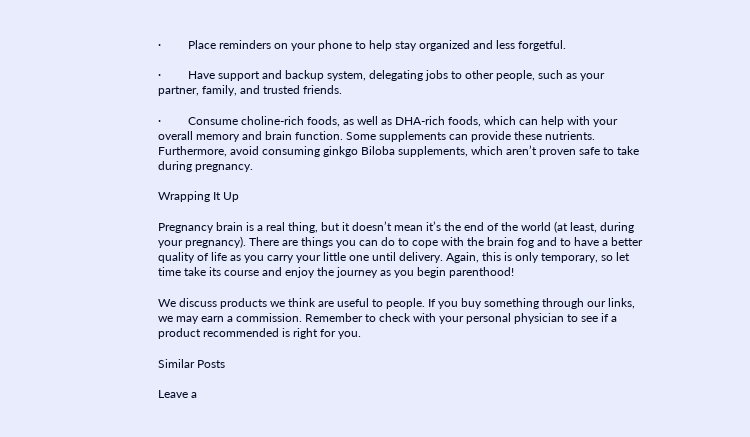·         Place reminders on your phone to help stay organized and less forgetful.

·         Have support and backup system, delegating jobs to other people, such as your partner, family, and trusted friends.

·         Consume choline-rich foods, as well as DHA-rich foods, which can help with your overall memory and brain function. Some supplements can provide these nutrients. Furthermore, avoid consuming ginkgo Biloba supplements, which aren’t proven safe to take during pregnancy.

Wrapping It Up

Pregnancy brain is a real thing, but it doesn’t mean it’s the end of the world (at least, during your pregnancy). There are things you can do to cope with the brain fog and to have a better quality of life as you carry your little one until delivery. Again, this is only temporary, so let time take its course and enjoy the journey as you begin parenthood!

We discuss products we think are useful to people. If you buy something through our links, we may earn a commission. Remember to check with your personal physician to see if a product recommended is right for you.

Similar Posts

Leave a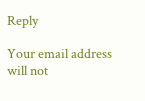Reply

Your email address will not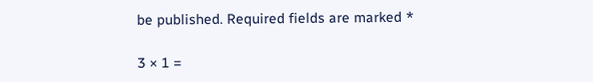be published. Required fields are marked *

3 × 1 =